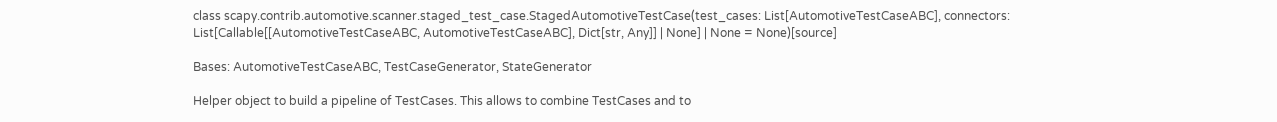class scapy.contrib.automotive.scanner.staged_test_case.StagedAutomotiveTestCase(test_cases: List[AutomotiveTestCaseABC], connectors: List[Callable[[AutomotiveTestCaseABC, AutomotiveTestCaseABC], Dict[str, Any]] | None] | None = None)[source]

Bases: AutomotiveTestCaseABC, TestCaseGenerator, StateGenerator

Helper object to build a pipeline of TestCases. This allows to combine TestCases and to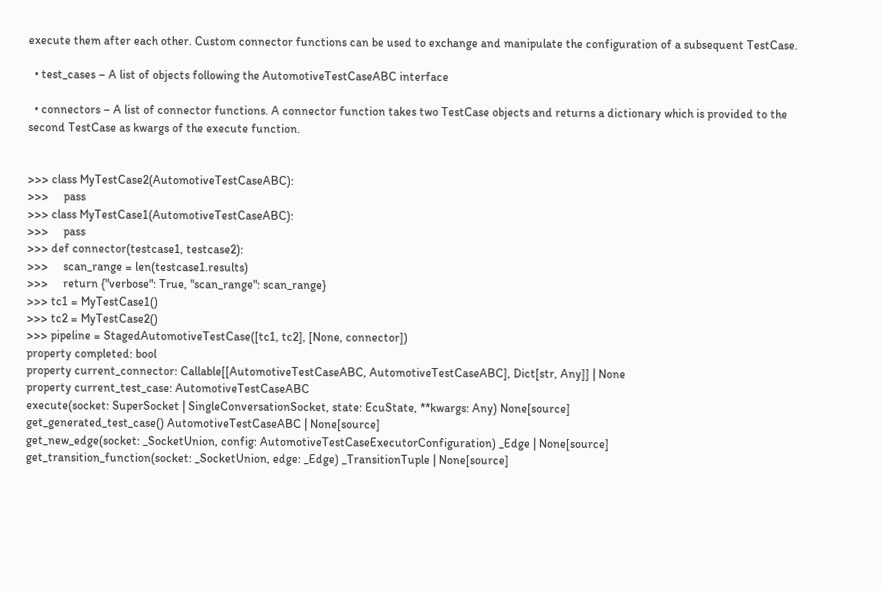execute them after each other. Custom connector functions can be used to exchange and manipulate the configuration of a subsequent TestCase.

  • test_cases – A list of objects following the AutomotiveTestCaseABC interface

  • connectors – A list of connector functions. A connector function takes two TestCase objects and returns a dictionary which is provided to the second TestCase as kwargs of the execute function.


>>> class MyTestCase2(AutomotiveTestCaseABC):
>>>     pass
>>> class MyTestCase1(AutomotiveTestCaseABC):
>>>     pass
>>> def connector(testcase1, testcase2):
>>>     scan_range = len(testcase1.results)
>>>     return {"verbose": True, "scan_range": scan_range}
>>> tc1 = MyTestCase1()
>>> tc2 = MyTestCase2()
>>> pipeline = StagedAutomotiveTestCase([tc1, tc2], [None, connector])
property completed: bool
property current_connector: Callable[[AutomotiveTestCaseABC, AutomotiveTestCaseABC], Dict[str, Any]] | None
property current_test_case: AutomotiveTestCaseABC
execute(socket: SuperSocket | SingleConversationSocket, state: EcuState, **kwargs: Any) None[source]
get_generated_test_case() AutomotiveTestCaseABC | None[source]
get_new_edge(socket: _SocketUnion, config: AutomotiveTestCaseExecutorConfiguration) _Edge | None[source]
get_transition_function(socket: _SocketUnion, edge: _Edge) _TransitionTuple | None[source]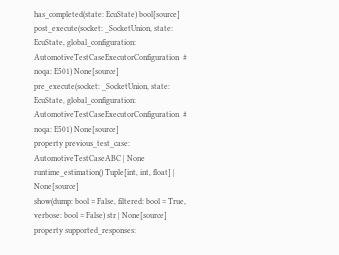has_completed(state: EcuState) bool[source]
post_execute(socket: _SocketUnion, state: EcuState, global_configuration: AutomotiveTestCaseExecutorConfiguration  # noqa: E501) None[source]
pre_execute(socket: _SocketUnion, state: EcuState, global_configuration: AutomotiveTestCaseExecutorConfiguration  # noqa: E501) None[source]
property previous_test_case: AutomotiveTestCaseABC | None
runtime_estimation() Tuple[int, int, float] | None[source]
show(dump: bool = False, filtered: bool = True, verbose: bool = False) str | None[source]
property supported_responses: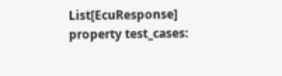List[EcuResponse]
property test_cases: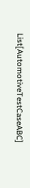List[AutomotiveTestCaseABC]